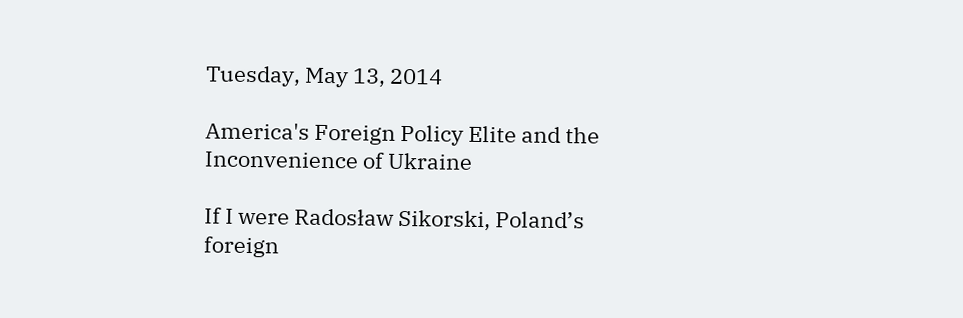Tuesday, May 13, 2014

America's Foreign Policy Elite and the Inconvenience of Ukraine

If I were Radosław Sikorski, Poland’s foreign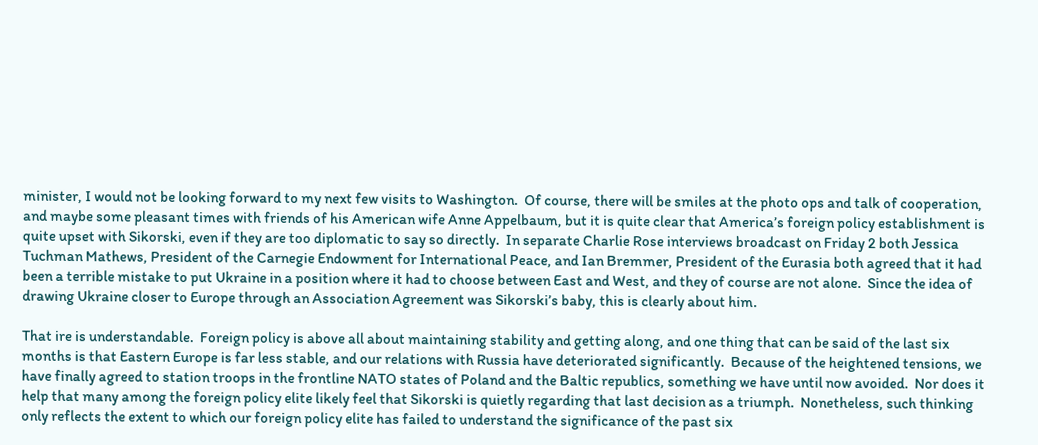minister, I would not be looking forward to my next few visits to Washington.  Of course, there will be smiles at the photo ops and talk of cooperation, and maybe some pleasant times with friends of his American wife Anne Appelbaum, but it is quite clear that America’s foreign policy establishment is quite upset with Sikorski, even if they are too diplomatic to say so directly.  In separate Charlie Rose interviews broadcast on Friday 2 both Jessica Tuchman Mathews, President of the Carnegie Endowment for International Peace, and Ian Bremmer, President of the Eurasia both agreed that it had been a terrible mistake to put Ukraine in a position where it had to choose between East and West, and they of course are not alone.  Since the idea of drawing Ukraine closer to Europe through an Association Agreement was Sikorski’s baby, this is clearly about him.

That ire is understandable.  Foreign policy is above all about maintaining stability and getting along, and one thing that can be said of the last six months is that Eastern Europe is far less stable, and our relations with Russia have deteriorated significantly.  Because of the heightened tensions, we have finally agreed to station troops in the frontline NATO states of Poland and the Baltic republics, something we have until now avoided.  Nor does it help that many among the foreign policy elite likely feel that Sikorski is quietly regarding that last decision as a triumph.  Nonetheless, such thinking only reflects the extent to which our foreign policy elite has failed to understand the significance of the past six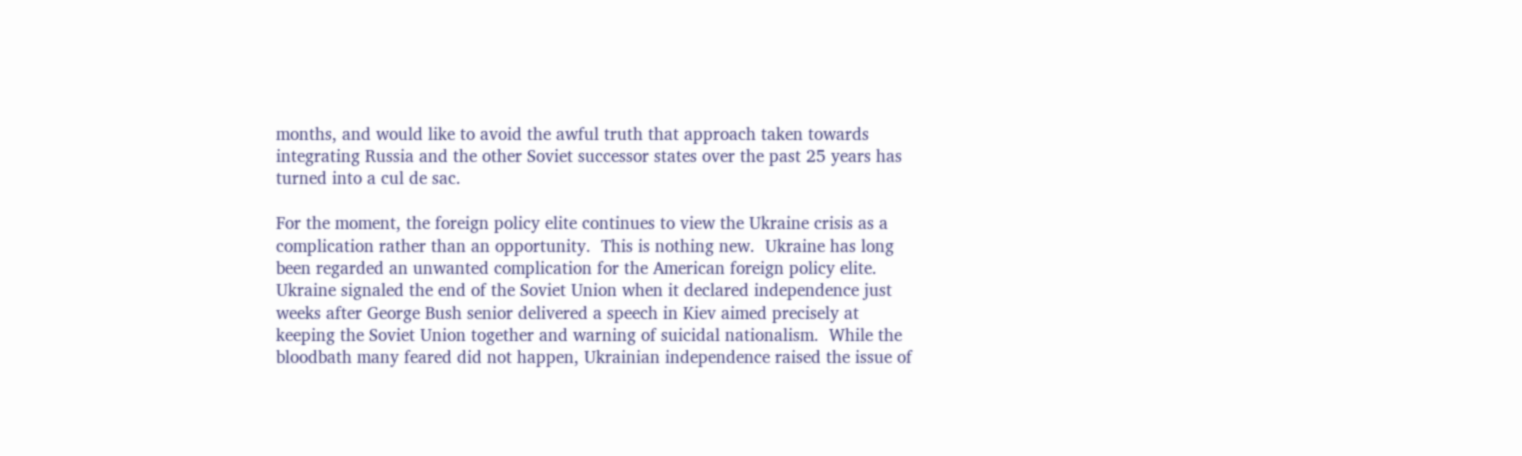months, and would like to avoid the awful truth that approach taken towards integrating Russia and the other Soviet successor states over the past 25 years has turned into a cul de sac.

For the moment, the foreign policy elite continues to view the Ukraine crisis as a complication rather than an opportunity.  This is nothing new.  Ukraine has long been regarded an unwanted complication for the American foreign policy elite.  Ukraine signaled the end of the Soviet Union when it declared independence just weeks after George Bush senior delivered a speech in Kiev aimed precisely at keeping the Soviet Union together and warning of suicidal nationalism.  While the bloodbath many feared did not happen, Ukrainian independence raised the issue of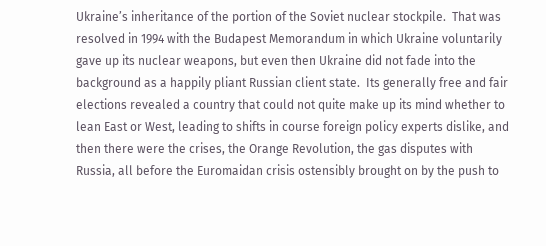Ukraine’s inheritance of the portion of the Soviet nuclear stockpile.  That was resolved in 1994 with the Budapest Memorandum in which Ukraine voluntarily gave up its nuclear weapons, but even then Ukraine did not fade into the background as a happily pliant Russian client state.  Its generally free and fair elections revealed a country that could not quite make up its mind whether to lean East or West, leading to shifts in course foreign policy experts dislike, and then there were the crises, the Orange Revolution, the gas disputes with Russia, all before the Euromaidan crisis ostensibly brought on by the push to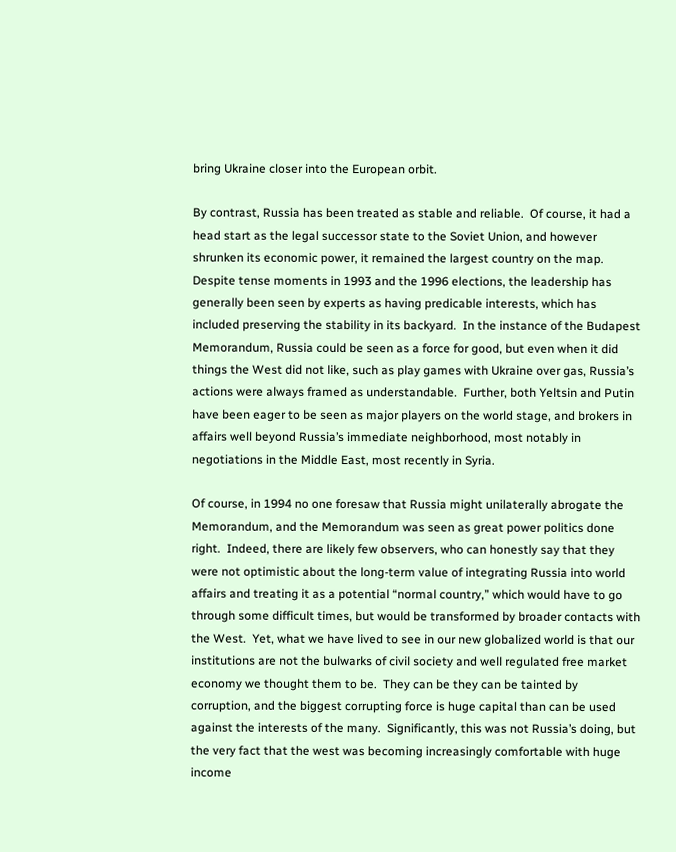bring Ukraine closer into the European orbit.

By contrast, Russia has been treated as stable and reliable.  Of course, it had a head start as the legal successor state to the Soviet Union, and however shrunken its economic power, it remained the largest country on the map.  Despite tense moments in 1993 and the 1996 elections, the leadership has generally been seen by experts as having predicable interests, which has included preserving the stability in its backyard.  In the instance of the Budapest Memorandum, Russia could be seen as a force for good, but even when it did things the West did not like, such as play games with Ukraine over gas, Russia’s actions were always framed as understandable.  Further, both Yeltsin and Putin have been eager to be seen as major players on the world stage, and brokers in affairs well beyond Russia’s immediate neighborhood, most notably in negotiations in the Middle East, most recently in Syria.

Of course, in 1994 no one foresaw that Russia might unilaterally abrogate the Memorandum, and the Memorandum was seen as great power politics done right.  Indeed, there are likely few observers, who can honestly say that they were not optimistic about the long-term value of integrating Russia into world affairs and treating it as a potential “normal country,” which would have to go through some difficult times, but would be transformed by broader contacts with the West.  Yet, what we have lived to see in our new globalized world is that our institutions are not the bulwarks of civil society and well regulated free market economy we thought them to be.  They can be they can be tainted by corruption, and the biggest corrupting force is huge capital than can be used against the interests of the many.  Significantly, this was not Russia’s doing, but the very fact that the west was becoming increasingly comfortable with huge income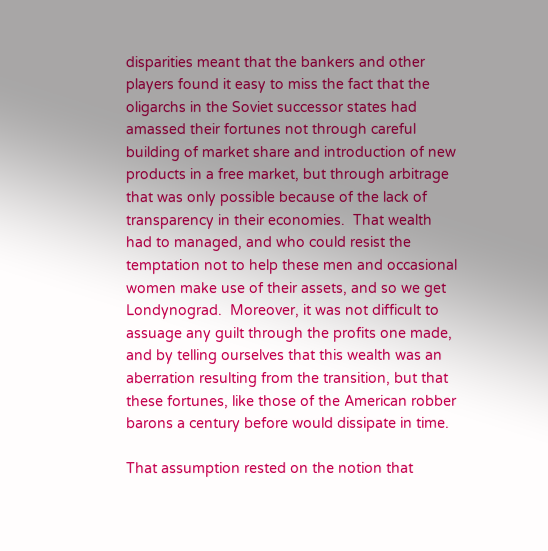disparities meant that the bankers and other players found it easy to miss the fact that the oligarchs in the Soviet successor states had amassed their fortunes not through careful building of market share and introduction of new products in a free market, but through arbitrage that was only possible because of the lack of transparency in their economies.  That wealth had to managed, and who could resist the temptation not to help these men and occasional women make use of their assets, and so we get Londynograd.  Moreover, it was not difficult to assuage any guilt through the profits one made, and by telling ourselves that this wealth was an aberration resulting from the transition, but that these fortunes, like those of the American robber barons a century before would dissipate in time.

That assumption rested on the notion that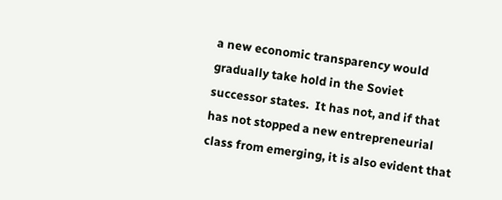a new economic transparency would gradually take hold in the Soviet successor states.  It has not, and if that has not stopped a new entrepreneurial class from emerging, it is also evident that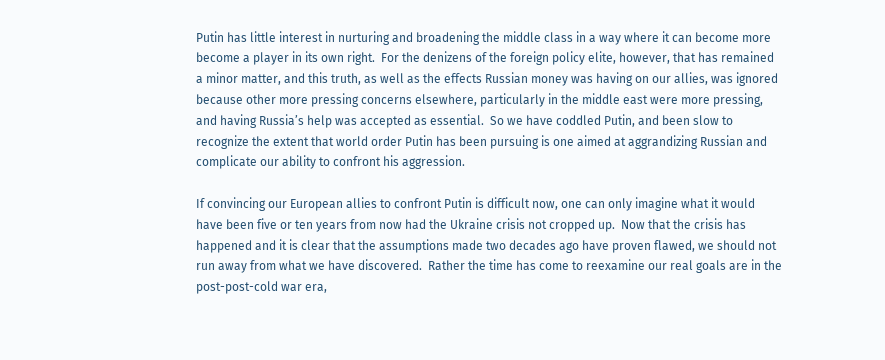Putin has little interest in nurturing and broadening the middle class in a way where it can become more become a player in its own right.  For the denizens of the foreign policy elite, however, that has remained a minor matter, and this truth, as well as the effects Russian money was having on our allies, was ignored because other more pressing concerns elsewhere, particularly in the middle east were more pressing, and having Russia’s help was accepted as essential.  So we have coddled Putin, and been slow to recognize the extent that world order Putin has been pursuing is one aimed at aggrandizing Russian and complicate our ability to confront his aggression.

If convincing our European allies to confront Putin is difficult now, one can only imagine what it would have been five or ten years from now had the Ukraine crisis not cropped up.  Now that the crisis has happened and it is clear that the assumptions made two decades ago have proven flawed, we should not run away from what we have discovered.  Rather the time has come to reexamine our real goals are in the post-post-cold war era,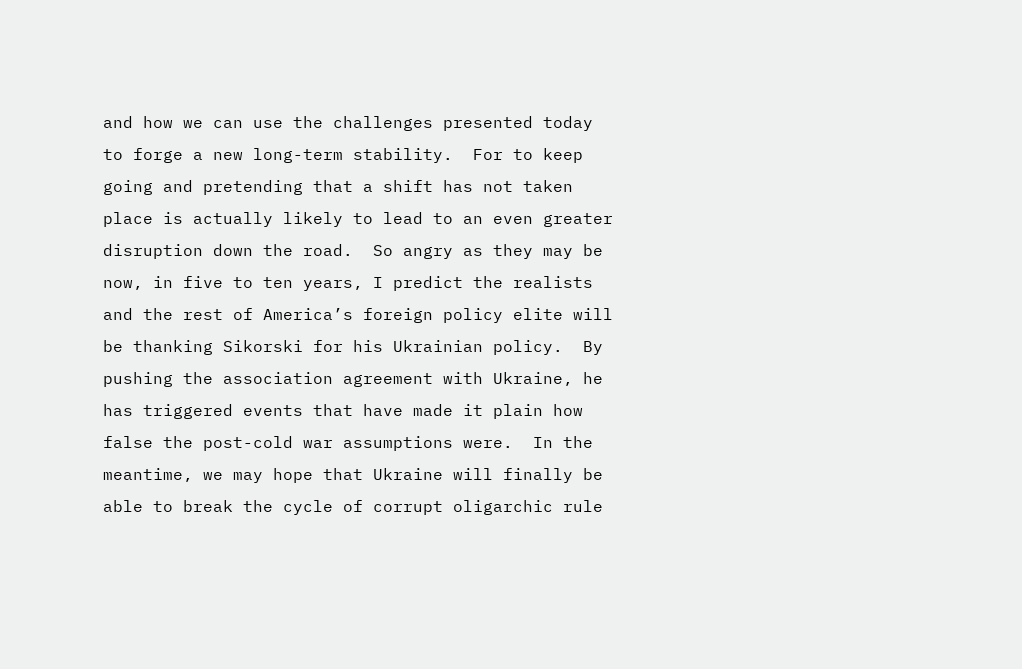and how we can use the challenges presented today to forge a new long-term stability.  For to keep going and pretending that a shift has not taken place is actually likely to lead to an even greater disruption down the road.  So angry as they may be now, in five to ten years, I predict the realists and the rest of America’s foreign policy elite will be thanking Sikorski for his Ukrainian policy.  By pushing the association agreement with Ukraine, he has triggered events that have made it plain how false the post-cold war assumptions were.  In the meantime, we may hope that Ukraine will finally be able to break the cycle of corrupt oligarchic rule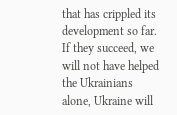that has crippled its development so far.  If they succeed, we will not have helped the Ukrainians alone, Ukraine will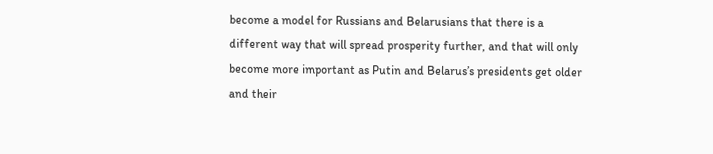become a model for Russians and Belarusians that there is a different way that will spread prosperity further, and that will only become more important as Putin and Belarus’s presidents get older and their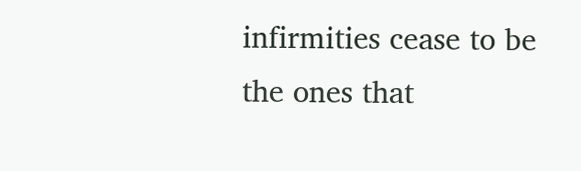infirmities cease to be the ones that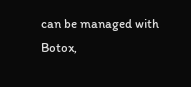can be managed with Botox,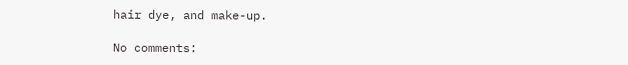hair dye, and make-up.

No comments: